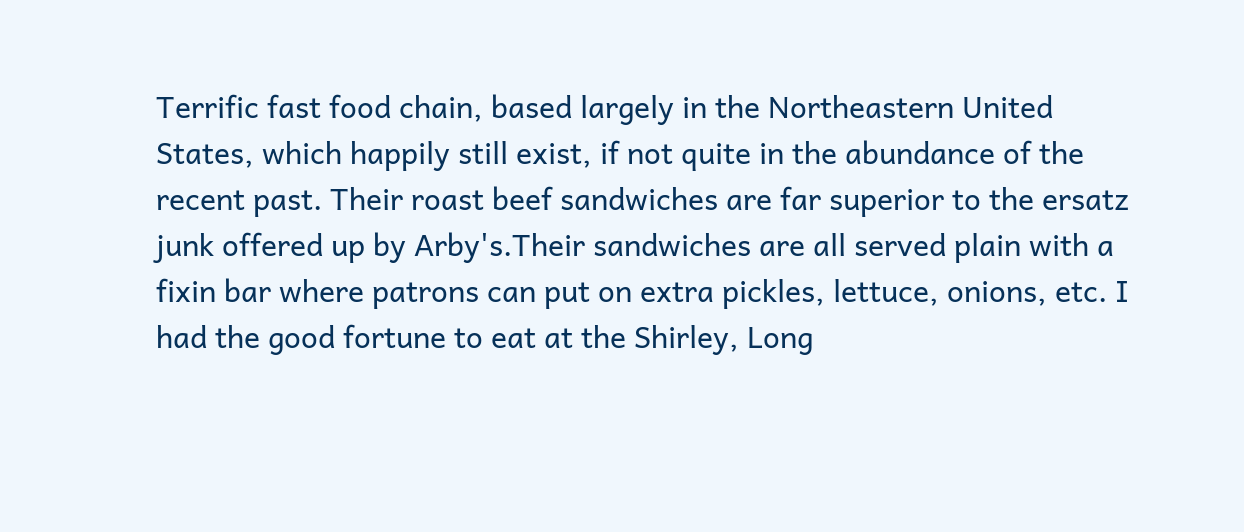Terrific fast food chain, based largely in the Northeastern United States, which happily still exist, if not quite in the abundance of the recent past. Their roast beef sandwiches are far superior to the ersatz junk offered up by Arby's.Their sandwiches are all served plain with a fixin bar where patrons can put on extra pickles, lettuce, onions, etc. I had the good fortune to eat at the Shirley, Long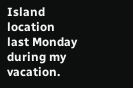Island location last Monday during my vacation.